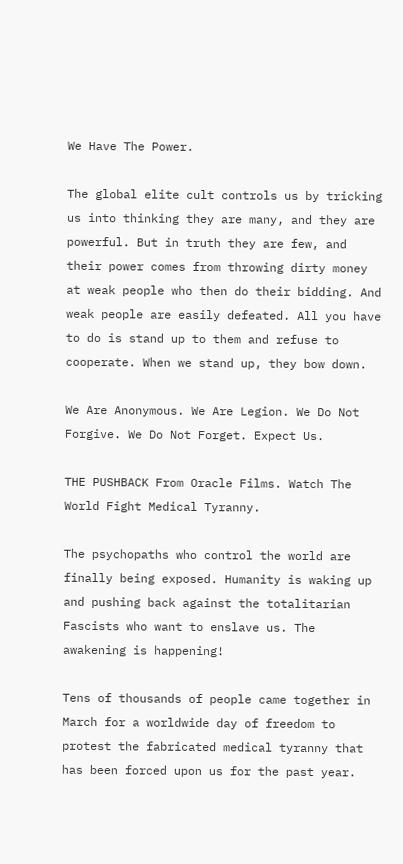We Have The Power.

The global elite cult controls us by tricking us into thinking they are many, and they are powerful. But in truth they are few, and their power comes from throwing dirty money at weak people who then do their bidding. And weak people are easily defeated. All you have to do is stand up to them and refuse to cooperate. When we stand up, they bow down.

We Are Anonymous. We Are Legion. We Do Not Forgive. We Do Not Forget. Expect Us.

THE PUSHBACK From Oracle Films. Watch The World Fight Medical Tyranny.

The psychopaths who control the world are finally being exposed. Humanity is waking up and pushing back against the totalitarian Fascists who want to enslave us. The awakening is happening!

Tens of thousands of people came together in March for a worldwide day of freedom to protest the fabricated medical tyranny that has been forced upon us for the past year.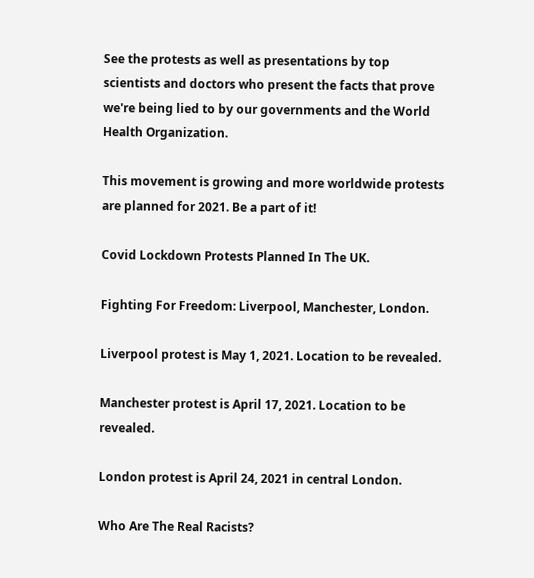See the protests as well as presentations by top scientists and doctors who present the facts that prove we're being lied to by our governments and the World Health Organization.

This movement is growing and more worldwide protests are planned for 2021. Be a part of it!

Covid Lockdown Protests Planned In The UK.

Fighting For Freedom: Liverpool, Manchester, London.

Liverpool protest is May 1, 2021. Location to be revealed.

Manchester protest is April 17, 2021. Location to be revealed.

London protest is April 24, 2021 in central London.

Who Are The Real Racists?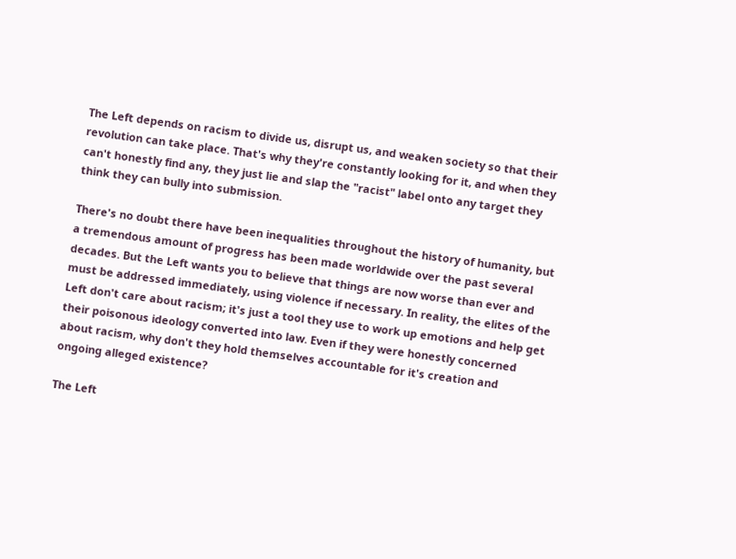The Left depends on racism to divide us, disrupt us, and weaken society so that their revolution can take place. That's why they're constantly looking for it, and when they can't honestly find any, they just lie and slap the "racist" label onto any target they think they can bully into submission.

There's no doubt there have been inequalities throughout the history of humanity, but a tremendous amount of progress has been made worldwide over the past several decades. But the Left wants you to believe that things are now worse than ever and must be addressed immediately, using violence if necessary. In reality, the elites of the Left don't care about racism; it's just a tool they use to work up emotions and help get their poisonous ideology converted into law. Even if they were honestly concerned about racism, why don't they hold themselves accountable for it's creation and ongoing alleged existence?

The Left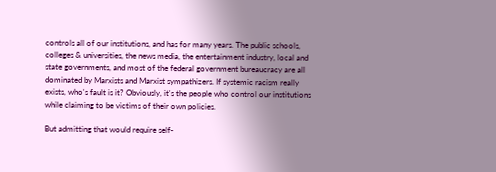controls all of our institutions, and has for many years. The public schools, colleges & universities, the news media, the entertainment industry, local and state governments, and most of the federal government bureaucracy are all dominated by Marxists and Marxist sympathizers. If systemic racism really exists, who's fault is it? Obviously, it's the people who control our institutions while claiming to be victims of their own policies.

But admitting that would require self-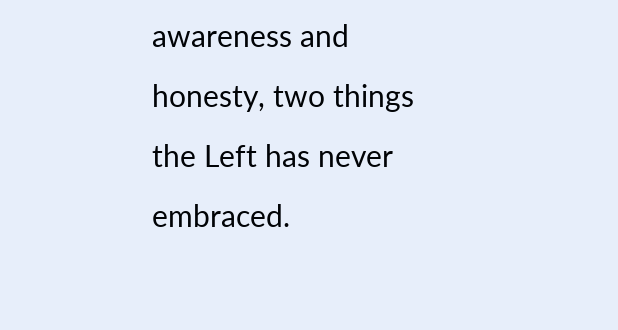awareness and honesty, two things the Left has never embraced.